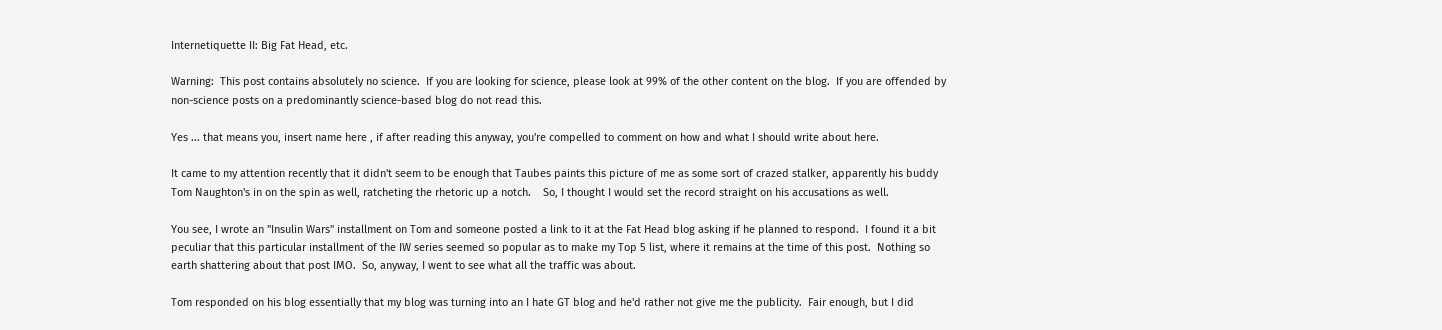Internetiquette II: Big Fat Head, etc.

Warning:  This post contains absolutely no science.  If you are looking for science, please look at 99% of the other content on the blog.  If you are offended by non-science posts on a predominantly science-based blog do not read this.

Yes ... that means you, insert name here , if after reading this anyway, you're compelled to comment on how and what I should write about here.

It came to my attention recently that it didn't seem to be enough that Taubes paints this picture of me as some sort of crazed stalker, apparently his buddy Tom Naughton's in on the spin as well, ratcheting the rhetoric up a notch.    So, I thought I would set the record straight on his accusations as well.

You see, I wrote an "Insulin Wars" installment on Tom and someone posted a link to it at the Fat Head blog asking if he planned to respond.  I found it a bit peculiar that this particular installment of the IW series seemed so popular as to make my Top 5 list, where it remains at the time of this post.  Nothing so earth shattering about that post IMO.  So, anyway, I went to see what all the traffic was about.

Tom responded on his blog essentially that my blog was turning into an I hate GT blog and he'd rather not give me the publicity.  Fair enough, but I did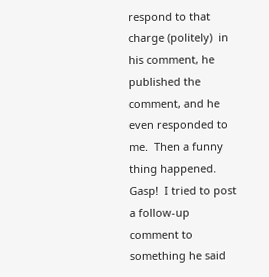respond to that charge (politely)  in his comment, he published the comment, and he even responded to me.  Then a funny thing happened.  Gasp!  I tried to post a follow-up comment to something he said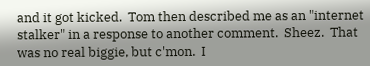and it got kicked.  Tom then described me as an "internet stalker" in a response to another comment.  Sheez.  That was no real biggie, but c'mon.  I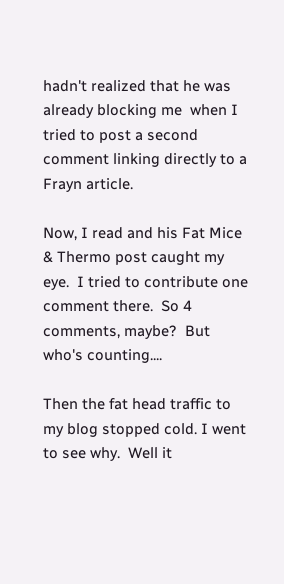hadn't realized that he was already blocking me  when I tried to post a second comment linking directly to a Frayn article.

Now, I read and his Fat Mice & Thermo post caught my eye.  I tried to contribute one comment there.  So 4 comments, maybe?  But who's counting....

Then the fat head traffic to my blog stopped cold. I went to see why.  Well it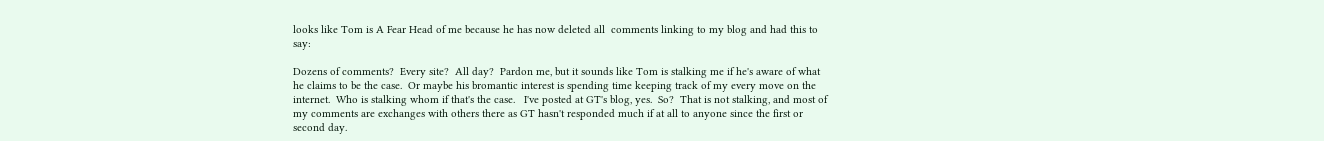looks like Tom is A Fear Head of me because he has now deleted all  comments linking to my blog and had this to say:

Dozens of comments?  Every site?  All day?  Pardon me, but it sounds like Tom is stalking me if he's aware of what he claims to be the case.  Or maybe his bromantic interest is spending time keeping track of my every move on the internet.  Who is stalking whom if that's the case.   I've posted at GT's blog, yes.  So?  That is not stalking, and most of my comments are exchanges with others there as GT hasn't responded much if at all to anyone since the first or second day.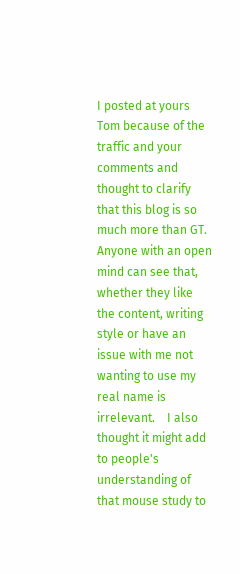I posted at yours Tom because of the traffic and your comments and thought to clarify that this blog is so much more than GT.  Anyone with an open mind can see that, whether they like the content, writing style or have an issue with me not wanting to use my real name is irrelevant.    I also thought it might add to people's understanding of that mouse study to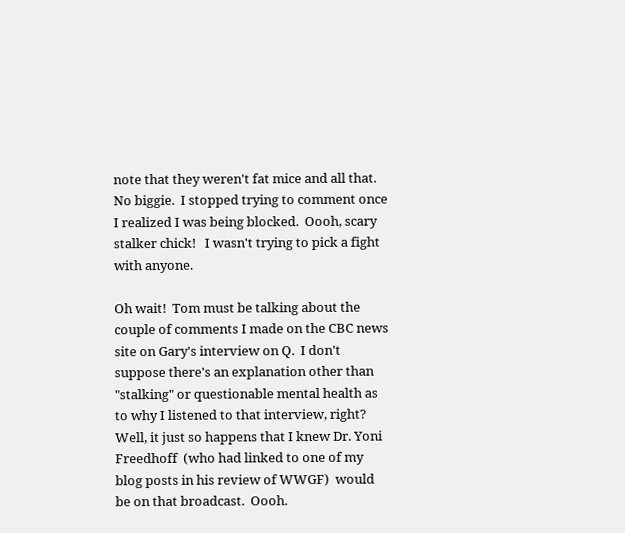note that they weren't fat mice and all that.  No biggie.  I stopped trying to comment once I realized I was being blocked.  Oooh, scary stalker chick!   I wasn't trying to pick a fight with anyone.

Oh wait!  Tom must be talking about the couple of comments I made on the CBC news site on Gary's interview on Q.  I don't suppose there's an explanation other than "stalking" or questionable mental health as to why I listened to that interview, right?  Well, it just so happens that I knew Dr. Yoni Freedhoff  (who had linked to one of my blog posts in his review of WWGF)  would be on that broadcast.  Oooh.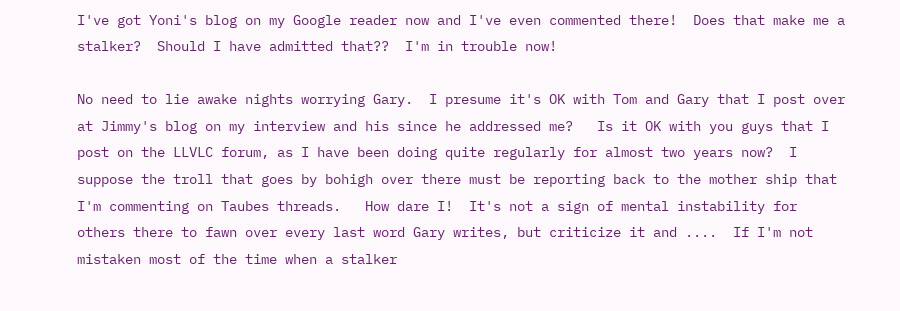I've got Yoni's blog on my Google reader now and I've even commented there!  Does that make me a stalker?  Should I have admitted that??  I'm in trouble now!

No need to lie awake nights worrying Gary.  I presume it's OK with Tom and Gary that I post over at Jimmy's blog on my interview and his since he addressed me?   Is it OK with you guys that I post on the LLVLC forum, as I have been doing quite regularly for almost two years now?  I suppose the troll that goes by bohigh over there must be reporting back to the mother ship that I'm commenting on Taubes threads.   How dare I!  It's not a sign of mental instability for others there to fawn over every last word Gary writes, but criticize it and ....  If I'm not mistaken most of the time when a stalker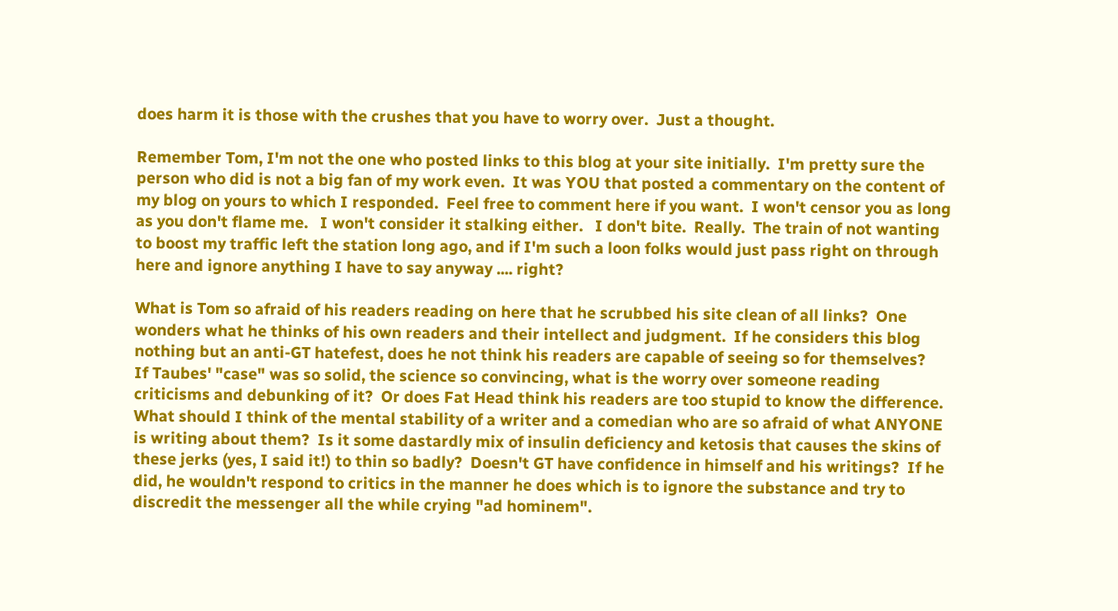does harm it is those with the crushes that you have to worry over.  Just a thought.

Remember Tom, I'm not the one who posted links to this blog at your site initially.  I'm pretty sure the person who did is not a big fan of my work even.  It was YOU that posted a commentary on the content of my blog on yours to which I responded.  Feel free to comment here if you want.  I won't censor you as long as you don't flame me.   I won't consider it stalking either.   I don't bite.  Really.  The train of not wanting to boost my traffic left the station long ago, and if I'm such a loon folks would just pass right on through here and ignore anything I have to say anyway .... right?

What is Tom so afraid of his readers reading on here that he scrubbed his site clean of all links?  One wonders what he thinks of his own readers and their intellect and judgment.  If he considers this blog nothing but an anti-GT hatefest, does he not think his readers are capable of seeing so for themselves?    If Taubes' "case" was so solid, the science so convincing, what is the worry over someone reading criticisms and debunking of it?  Or does Fat Head think his readers are too stupid to know the difference.  What should I think of the mental stability of a writer and a comedian who are so afraid of what ANYONE is writing about them?  Is it some dastardly mix of insulin deficiency and ketosis that causes the skins of these jerks (yes, I said it!) to thin so badly?  Doesn't GT have confidence in himself and his writings?  If he did, he wouldn't respond to critics in the manner he does which is to ignore the substance and try to discredit the messenger all the while crying "ad hominem".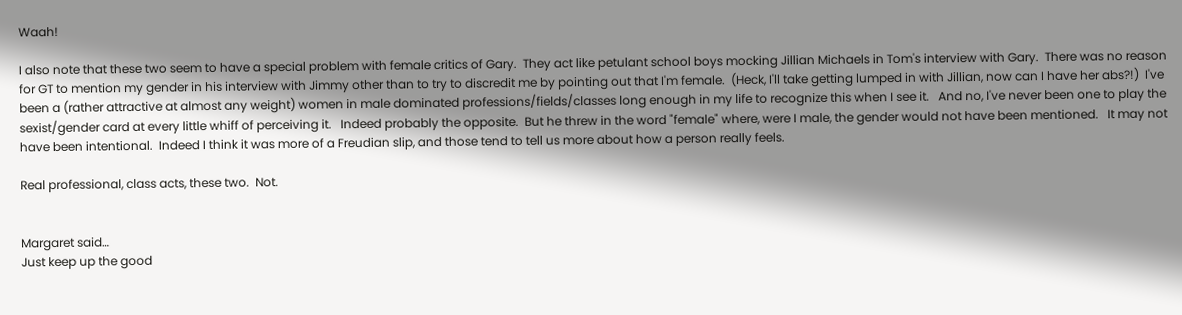Waah!

I also note that these two seem to have a special problem with female critics of Gary.  They act like petulant school boys mocking Jillian Michaels in Tom's interview with Gary.  There was no reason for GT to mention my gender in his interview with Jimmy other than to try to discredit me by pointing out that I'm female.  (Heck, I'll take getting lumped in with Jillian, now can I have her abs?!)  I've been a (rather attractive at almost any weight) women in male dominated professions/fields/classes long enough in my life to recognize this when I see it.   And no, I've never been one to play the sexist/gender card at every little whiff of perceiving it.   Indeed probably the opposite.  But he threw in the word "female" where, were I male, the gender would not have been mentioned.   It may not have been intentional.  Indeed I think it was more of a Freudian slip, and those tend to tell us more about how a person really feels.

Real professional, class acts, these two.  Not.


Margaret said…
Just keep up the good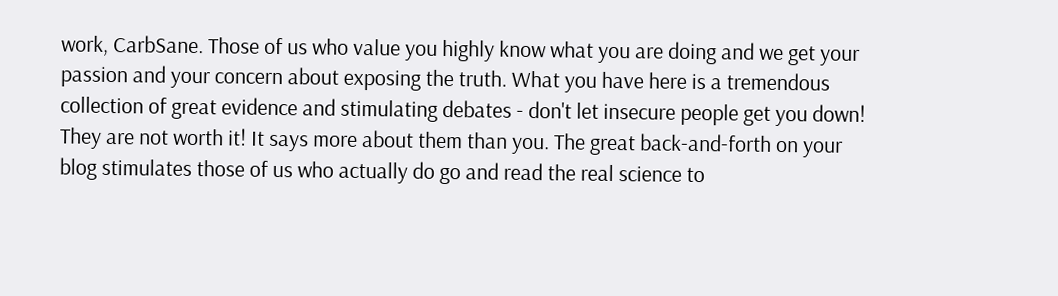work, CarbSane. Those of us who value you highly know what you are doing and we get your passion and your concern about exposing the truth. What you have here is a tremendous collection of great evidence and stimulating debates - don't let insecure people get you down! They are not worth it! It says more about them than you. The great back-and-forth on your blog stimulates those of us who actually do go and read the real science to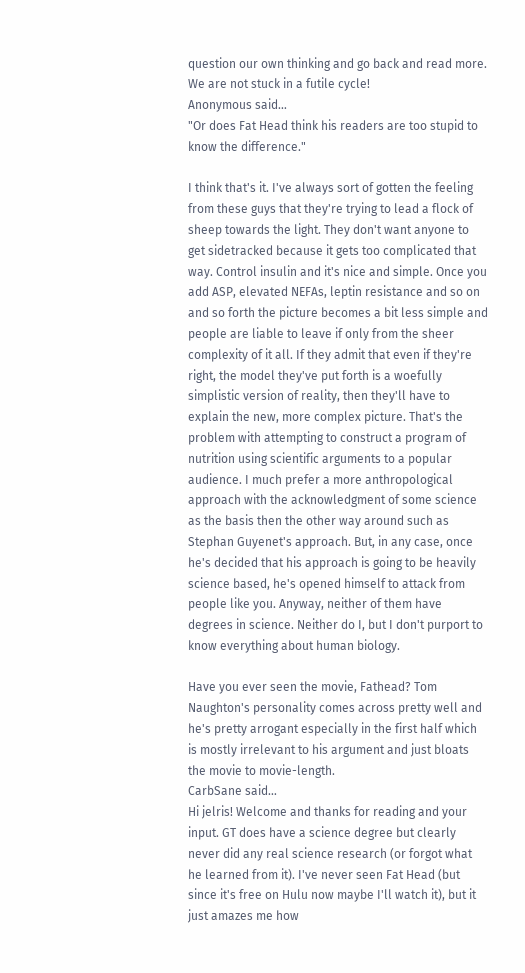question our own thinking and go back and read more. We are not stuck in a futile cycle!
Anonymous said…
"Or does Fat Head think his readers are too stupid to know the difference."

I think that's it. I've always sort of gotten the feeling from these guys that they're trying to lead a flock of sheep towards the light. They don't want anyone to get sidetracked because it gets too complicated that way. Control insulin and it's nice and simple. Once you add ASP, elevated NEFAs, leptin resistance and so on and so forth the picture becomes a bit less simple and people are liable to leave if only from the sheer complexity of it all. If they admit that even if they're right, the model they've put forth is a woefully simplistic version of reality, then they'll have to explain the new, more complex picture. That's the problem with attempting to construct a program of nutrition using scientific arguments to a popular audience. I much prefer a more anthropological approach with the acknowledgment of some science as the basis then the other way around such as Stephan Guyenet's approach. But, in any case, once he's decided that his approach is going to be heavily science based, he's opened himself to attack from people like you. Anyway, neither of them have degrees in science. Neither do I, but I don't purport to know everything about human biology.

Have you ever seen the movie, Fathead? Tom Naughton's personality comes across pretty well and he's pretty arrogant especially in the first half which is mostly irrelevant to his argument and just bloats the movie to movie-length.
CarbSane said…
Hi jelris! Welcome and thanks for reading and your input. GT does have a science degree but clearly never did any real science research (or forgot what he learned from it). I've never seen Fat Head (but since it's free on Hulu now maybe I'll watch it), but it just amazes me how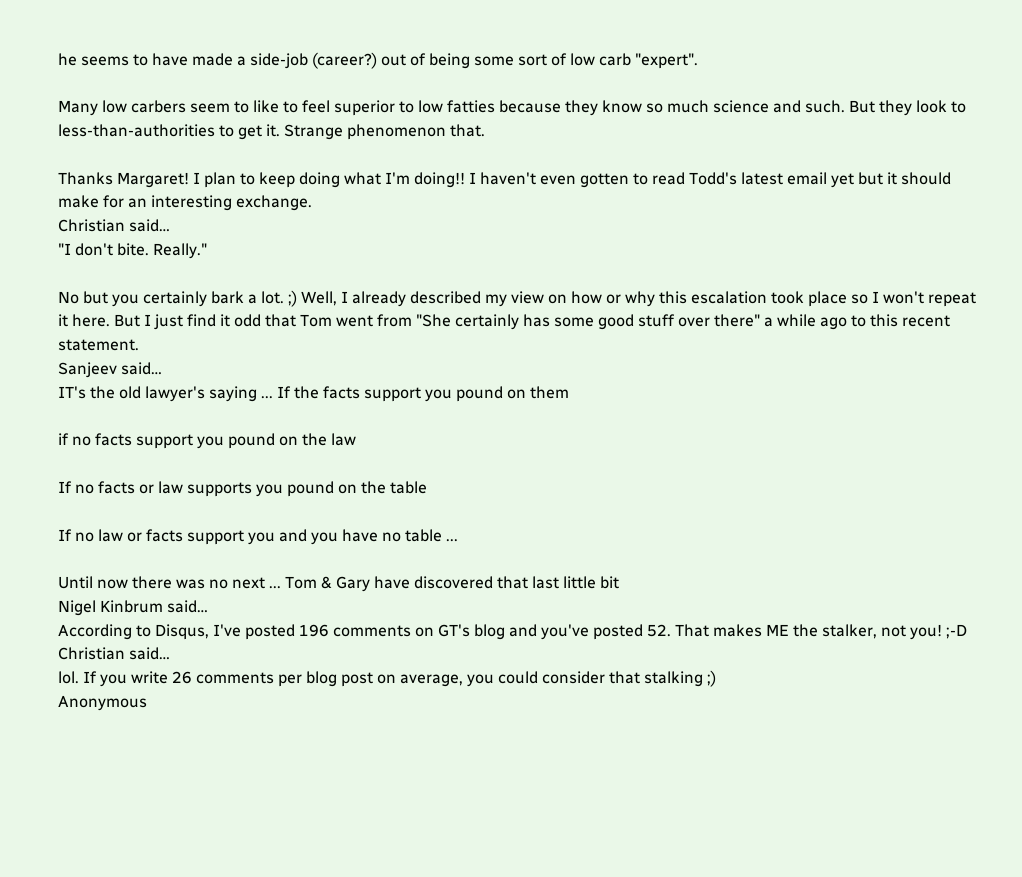he seems to have made a side-job (career?) out of being some sort of low carb "expert".

Many low carbers seem to like to feel superior to low fatties because they know so much science and such. But they look to less-than-authorities to get it. Strange phenomenon that.

Thanks Margaret! I plan to keep doing what I'm doing!! I haven't even gotten to read Todd's latest email yet but it should make for an interesting exchange.
Christian said…
"I don't bite. Really."

No but you certainly bark a lot. ;) Well, I already described my view on how or why this escalation took place so I won't repeat it here. But I just find it odd that Tom went from "She certainly has some good stuff over there" a while ago to this recent statement.
Sanjeev said…
IT's the old lawyer's saying ... If the facts support you pound on them

if no facts support you pound on the law

If no facts or law supports you pound on the table

If no law or facts support you and you have no table ...

Until now there was no next ... Tom & Gary have discovered that last little bit
Nigel Kinbrum said…
According to Disqus, I've posted 196 comments on GT's blog and you've posted 52. That makes ME the stalker, not you! ;-D
Christian said…
lol. If you write 26 comments per blog post on average, you could consider that stalking ;)
Anonymous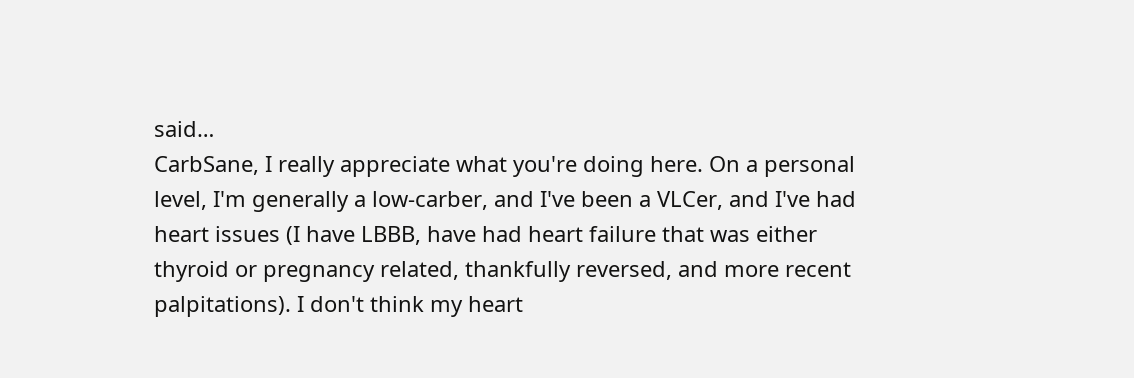said…
CarbSane, I really appreciate what you're doing here. On a personal level, I'm generally a low-carber, and I've been a VLCer, and I've had heart issues (I have LBBB, have had heart failure that was either thyroid or pregnancy related, thankfully reversed, and more recent palpitations). I don't think my heart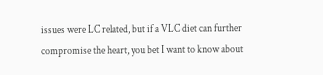issues were LC related, but if a VLC diet can further compromise the heart, you bet I want to know about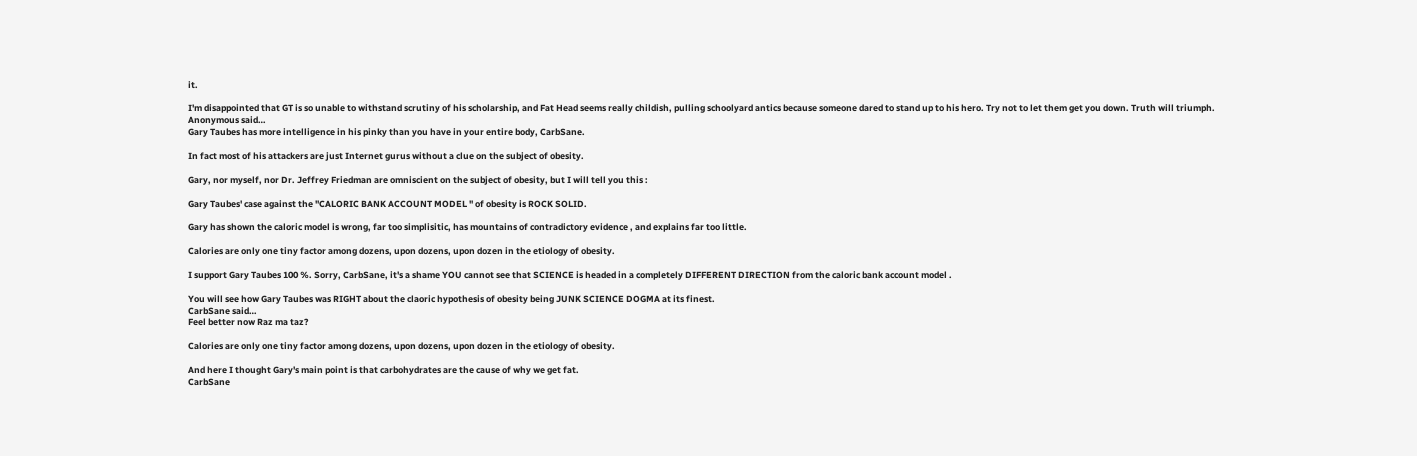it.

I'm disappointed that GT is so unable to withstand scrutiny of his scholarship, and Fat Head seems really childish, pulling schoolyard antics because someone dared to stand up to his hero. Try not to let them get you down. Truth will triumph.
Anonymous said…
Gary Taubes has more intelligence in his pinky than you have in your entire body, CarbSane.

In fact most of his attackers are just Internet gurus without a clue on the subject of obesity.

Gary, nor myself, nor Dr. Jeffrey Friedman are omniscient on the subject of obesity, but I will tell you this :

Gary Taubes' case against the "CALORIC BANK ACCOUNT MODEL " of obesity is ROCK SOLID.

Gary has shown the caloric model is wrong, far too simplisitic, has mountains of contradictory evidence , and explains far too little.

Calories are only one tiny factor among dozens, upon dozens, upon dozen in the etiology of obesity.

I support Gary Taubes 100 %. Sorry, CarbSane, it's a shame YOU cannot see that SCIENCE is headed in a completely DIFFERENT DIRECTION from the caloric bank account model .

You will see how Gary Taubes was RIGHT about the claoric hypothesis of obesity being JUNK SCIENCE DOGMA at its finest.
CarbSane said…
Feel better now Raz ma taz?

Calories are only one tiny factor among dozens, upon dozens, upon dozen in the etiology of obesity.

And here I thought Gary's main point is that carbohydrates are the cause of why we get fat.
CarbSane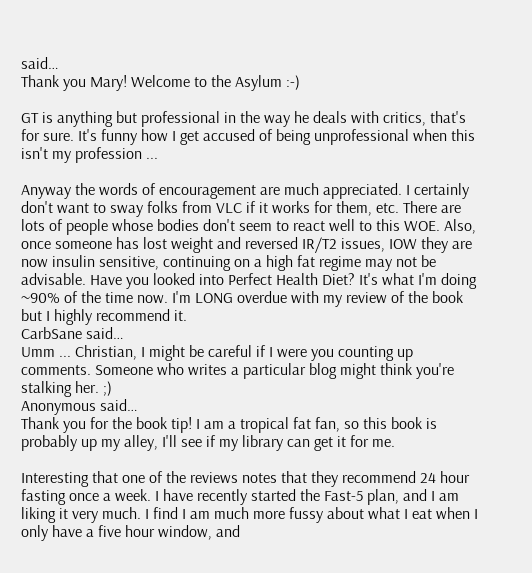said…
Thank you Mary! Welcome to the Asylum :-)

GT is anything but professional in the way he deals with critics, that's for sure. It's funny how I get accused of being unprofessional when this isn't my profession ...

Anyway the words of encouragement are much appreciated. I certainly don't want to sway folks from VLC if it works for them, etc. There are lots of people whose bodies don't seem to react well to this WOE. Also, once someone has lost weight and reversed IR/T2 issues, IOW they are now insulin sensitive, continuing on a high fat regime may not be advisable. Have you looked into Perfect Health Diet? It's what I'm doing ~90% of the time now. I'm LONG overdue with my review of the book but I highly recommend it.
CarbSane said…
Umm ... Christian, I might be careful if I were you counting up comments. Someone who writes a particular blog might think you're stalking her. ;)
Anonymous said…
Thank you for the book tip! I am a tropical fat fan, so this book is probably up my alley, I'll see if my library can get it for me.

Interesting that one of the reviews notes that they recommend 24 hour fasting once a week. I have recently started the Fast-5 plan, and I am liking it very much. I find I am much more fussy about what I eat when I only have a five hour window, and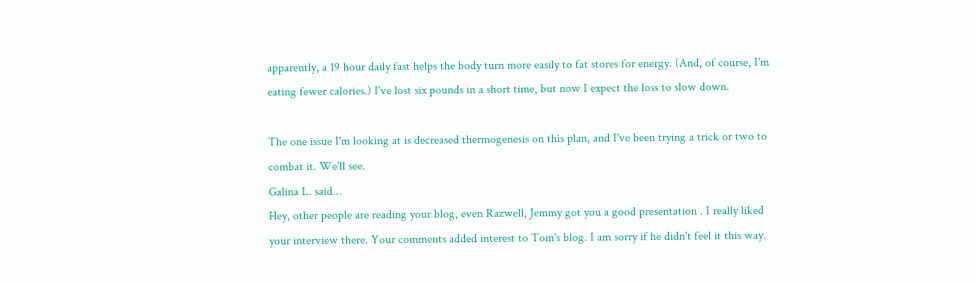apparently, a 19 hour daily fast helps the body turn more easily to fat stores for energy. (And, of course, I'm eating fewer calories.) I've lost six pounds in a short time, but now I expect the loss to slow down.

The one issue I'm looking at is decreased thermogenesis on this plan, and I've been trying a trick or two to combat it. We'll see.
Galina L. said…
Hey, other people are reading your blog, even Razwell, Jemmy got you a good presentation . I really liked your interview there. Your comments added interest to Tom's blog. I am sorry if he didn't feel it this way.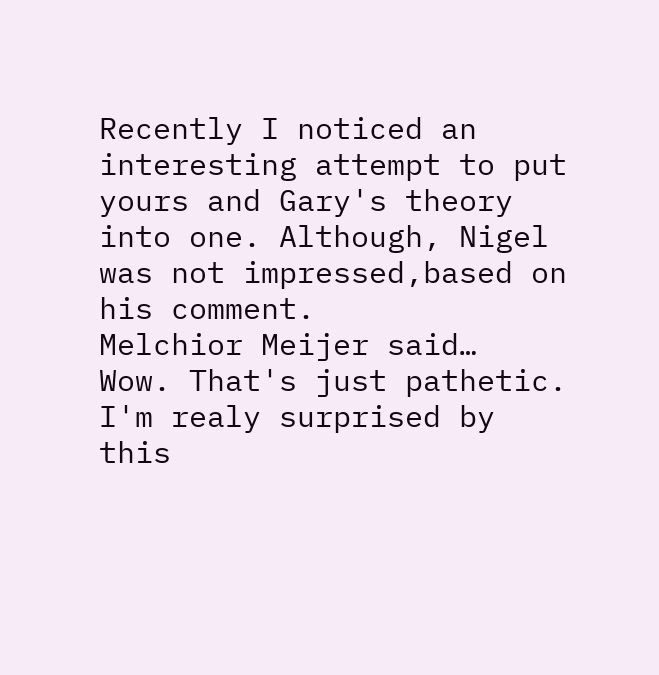Recently I noticed an interesting attempt to put yours and Gary's theory into one. Although, Nigel was not impressed,based on his comment.
Melchior Meijer said…
Wow. That's just pathetic. I'm realy surprised by this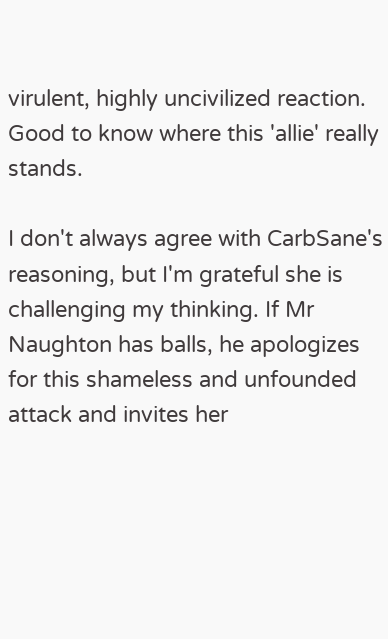virulent, highly uncivilized reaction. Good to know where this 'allie' really stands.

I don't always agree with CarbSane's reasoning, but I'm grateful she is challenging my thinking. If Mr Naughton has balls, he apologizes for this shameless and unfounded attack and invites her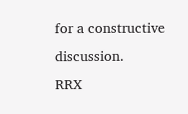for a constructive discussion.
RRX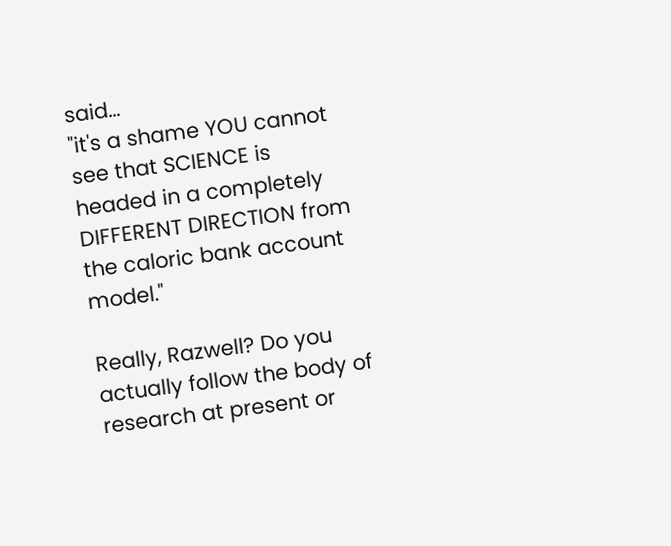said…
"it's a shame YOU cannot see that SCIENCE is headed in a completely DIFFERENT DIRECTION from the caloric bank account model."

Really, Razwell? Do you actually follow the body of research at present or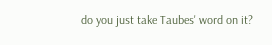do you just take Taubes' word on it?